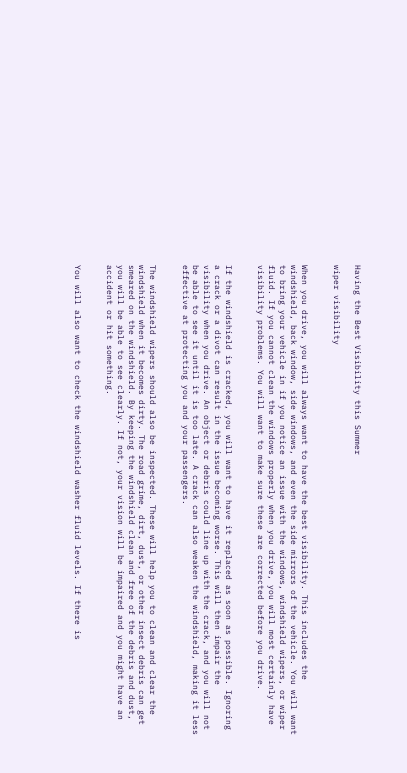Having the Best Visibility this Summer

wiper visibility


When you drive, you will always want to have the best visibility. This includes the windshield, back window, side windows, and even the side mirrors of the vehicle. You will want to bring your vehicle in if you notice an issue with the windows, windshield wipers, or wiper fluid. If you cannot clean the windows properly when you drive, you will most certainly have visibility problems. You will want to make sure these are corrected before you drive.


If the windshield is cracked, you will want to have it replaced as soon as possible. Ignoring a crack or a divot can result in the issue becoming worse. This will then impair the visibility when you drive. An object or debris could line up with the crack, and you will not be able to see it until it is too late. A crack can also weaken the windshield, making it less effective at protecting you and your passengers.


The windshield wipers should also be inspected. These will help you to clean and clear the windshield when it becomes dirty. The road grime, dirt, dust, or other insect debris can get smeared on the windshield. By keeping the windshield clean and free of the debris and dust, you will be able to see clearly. If not, your vision will be impaired and you might have an accident or hit something.


You will also want to check the windshield washer fluid levels. If there is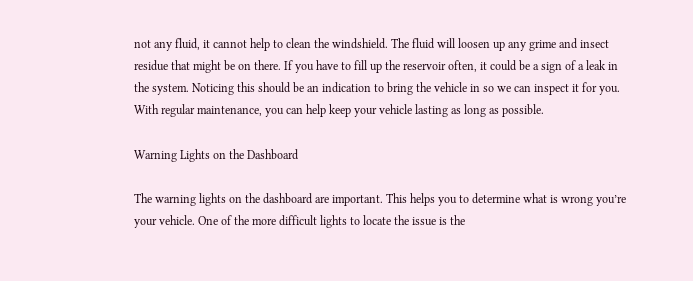not any fluid, it cannot help to clean the windshield. The fluid will loosen up any grime and insect residue that might be on there. If you have to fill up the reservoir often, it could be a sign of a leak in the system. Noticing this should be an indication to bring the vehicle in so we can inspect it for you. With regular maintenance, you can help keep your vehicle lasting as long as possible.

Warning Lights on the Dashboard

The warning lights on the dashboard are important. This helps you to determine what is wrong you’re your vehicle. One of the more difficult lights to locate the issue is the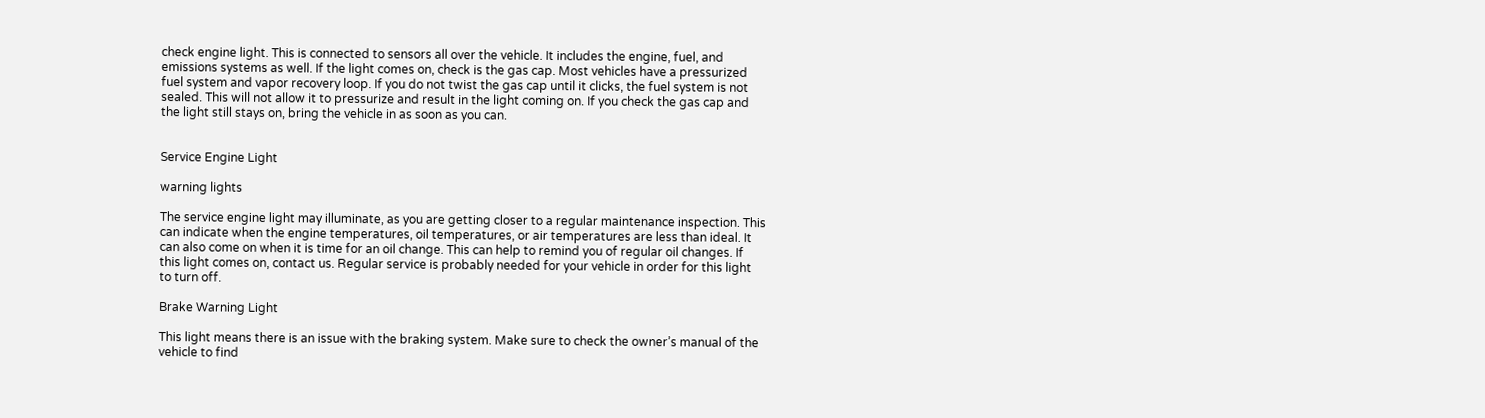check engine light. This is connected to sensors all over the vehicle. It includes the engine, fuel, and emissions systems as well. If the light comes on, check is the gas cap. Most vehicles have a pressurized fuel system and vapor recovery loop. If you do not twist the gas cap until it clicks, the fuel system is not sealed. This will not allow it to pressurize and result in the light coming on. If you check the gas cap and the light still stays on, bring the vehicle in as soon as you can.


Service Engine Light

warning lights

The service engine light may illuminate, as you are getting closer to a regular maintenance inspection. This can indicate when the engine temperatures, oil temperatures, or air temperatures are less than ideal. It can also come on when it is time for an oil change. This can help to remind you of regular oil changes. If this light comes on, contact us. Regular service is probably needed for your vehicle in order for this light to turn off.

Brake Warning Light

This light means there is an issue with the braking system. Make sure to check the owner’s manual of the vehicle to find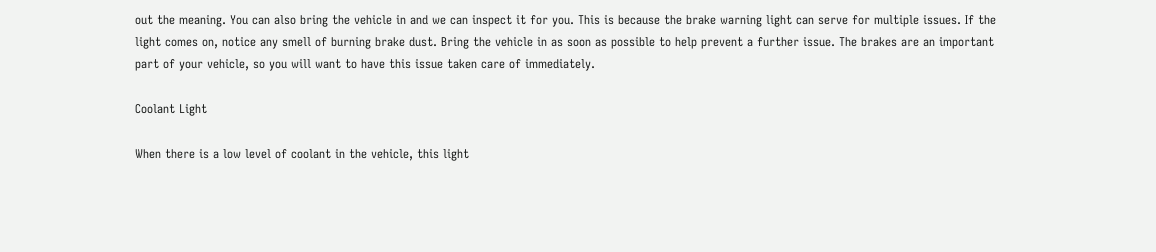out the meaning. You can also bring the vehicle in and we can inspect it for you. This is because the brake warning light can serve for multiple issues. If the light comes on, notice any smell of burning brake dust. Bring the vehicle in as soon as possible to help prevent a further issue. The brakes are an important part of your vehicle, so you will want to have this issue taken care of immediately.

Coolant Light

When there is a low level of coolant in the vehicle, this light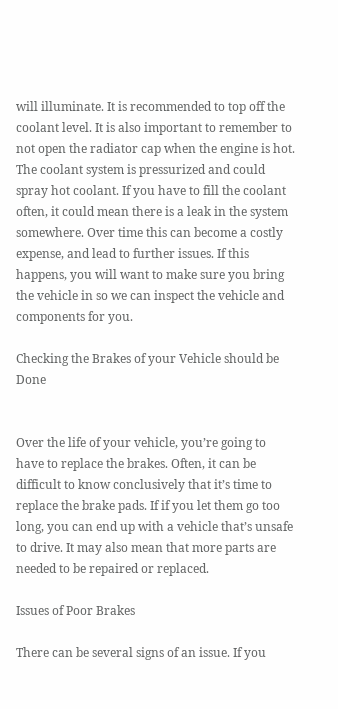will illuminate. It is recommended to top off the coolant level. It is also important to remember to not open the radiator cap when the engine is hot. The coolant system is pressurized and could spray hot coolant. If you have to fill the coolant often, it could mean there is a leak in the system somewhere. Over time this can become a costly expense, and lead to further issues. If this happens, you will want to make sure you bring the vehicle in so we can inspect the vehicle and components for you.

Checking the Brakes of your Vehicle should be Done


Over the life of your vehicle, you’re going to have to replace the brakes. Often, it can be difficult to know conclusively that it’s time to replace the brake pads. If if you let them go too long, you can end up with a vehicle that’s unsafe to drive. It may also mean that more parts are needed to be repaired or replaced.

Issues of Poor Brakes

There can be several signs of an issue. If you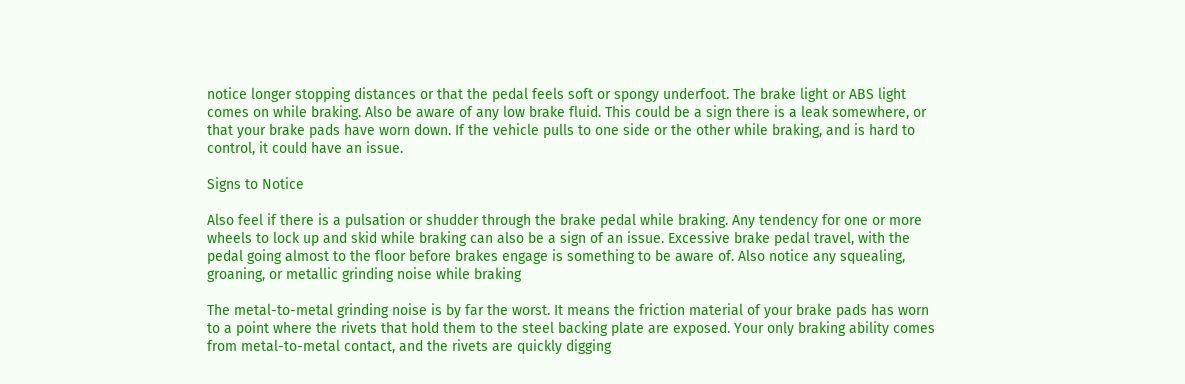notice longer stopping distances or that the pedal feels soft or spongy underfoot. The brake light or ABS light comes on while braking. Also be aware of any low brake fluid. This could be a sign there is a leak somewhere, or that your brake pads have worn down. If the vehicle pulls to one side or the other while braking, and is hard to control, it could have an issue.

Signs to Notice

Also feel if there is a pulsation or shudder through the brake pedal while braking. Any tendency for one or more wheels to lock up and skid while braking can also be a sign of an issue. Excessive brake pedal travel, with the pedal going almost to the floor before brakes engage is something to be aware of. Also notice any squealing, groaning, or metallic grinding noise while braking

The metal-to-metal grinding noise is by far the worst. It means the friction material of your brake pads has worn to a point where the rivets that hold them to the steel backing plate are exposed. Your only braking ability comes from metal-to-metal contact, and the rivets are quickly digging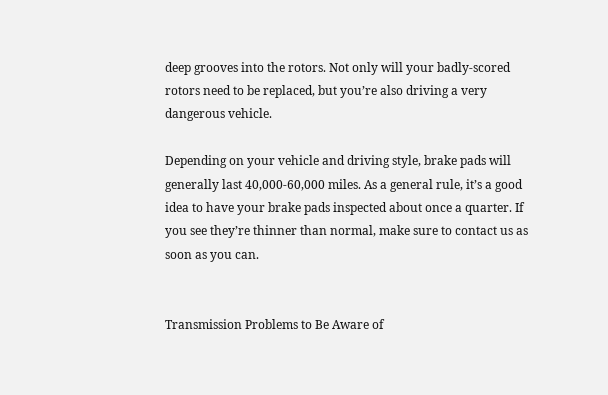deep grooves into the rotors. Not only will your badly-scored rotors need to be replaced, but you’re also driving a very dangerous vehicle.

Depending on your vehicle and driving style, brake pads will generally last 40,000-60,000 miles. As a general rule, it’s a good idea to have your brake pads inspected about once a quarter. If you see they’re thinner than normal, make sure to contact us as soon as you can.


Transmission Problems to Be Aware of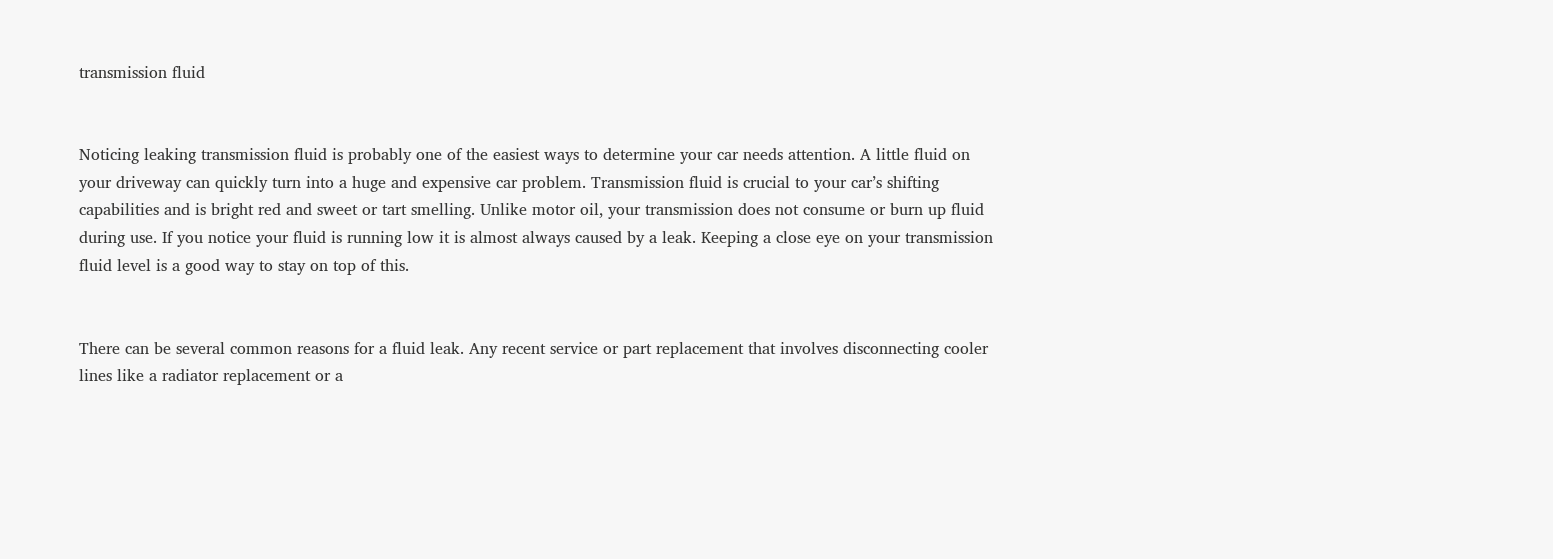transmission fluid


Noticing leaking transmission fluid is probably one of the easiest ways to determine your car needs attention. A little fluid on your driveway can quickly turn into a huge and expensive car problem. Transmission fluid is crucial to your car’s shifting capabilities and is bright red and sweet or tart smelling. Unlike motor oil, your transmission does not consume or burn up fluid during use. If you notice your fluid is running low it is almost always caused by a leak. Keeping a close eye on your transmission fluid level is a good way to stay on top of this.


There can be several common reasons for a fluid leak. Any recent service or part replacement that involves disconnecting cooler lines like a radiator replacement or a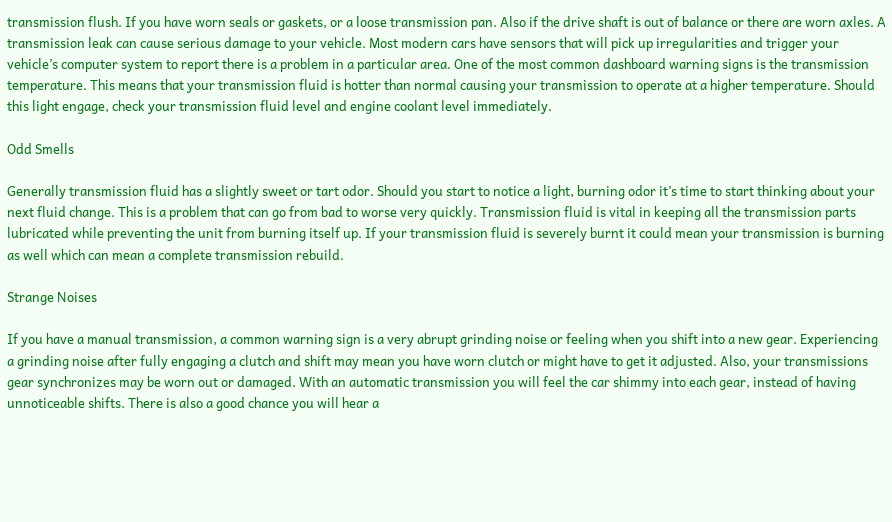transmission flush. If you have worn seals or gaskets, or a loose transmission pan. Also if the drive shaft is out of balance or there are worn axles. A transmission leak can cause serious damage to your vehicle. Most modern cars have sensors that will pick up irregularities and trigger your vehicle’s computer system to report there is a problem in a particular area. One of the most common dashboard warning signs is the transmission temperature. This means that your transmission fluid is hotter than normal causing your transmission to operate at a higher temperature. Should this light engage, check your transmission fluid level and engine coolant level immediately.

Odd Smells

Generally transmission fluid has a slightly sweet or tart odor. Should you start to notice a light, burning odor it’s time to start thinking about your next fluid change. This is a problem that can go from bad to worse very quickly. Transmission fluid is vital in keeping all the transmission parts lubricated while preventing the unit from burning itself up. If your transmission fluid is severely burnt it could mean your transmission is burning as well which can mean a complete transmission rebuild.

Strange Noises

If you have a manual transmission, a common warning sign is a very abrupt grinding noise or feeling when you shift into a new gear. Experiencing a grinding noise after fully engaging a clutch and shift may mean you have worn clutch or might have to get it adjusted. Also, your transmissions gear synchronizes may be worn out or damaged. With an automatic transmission you will feel the car shimmy into each gear, instead of having unnoticeable shifts. There is also a good chance you will hear a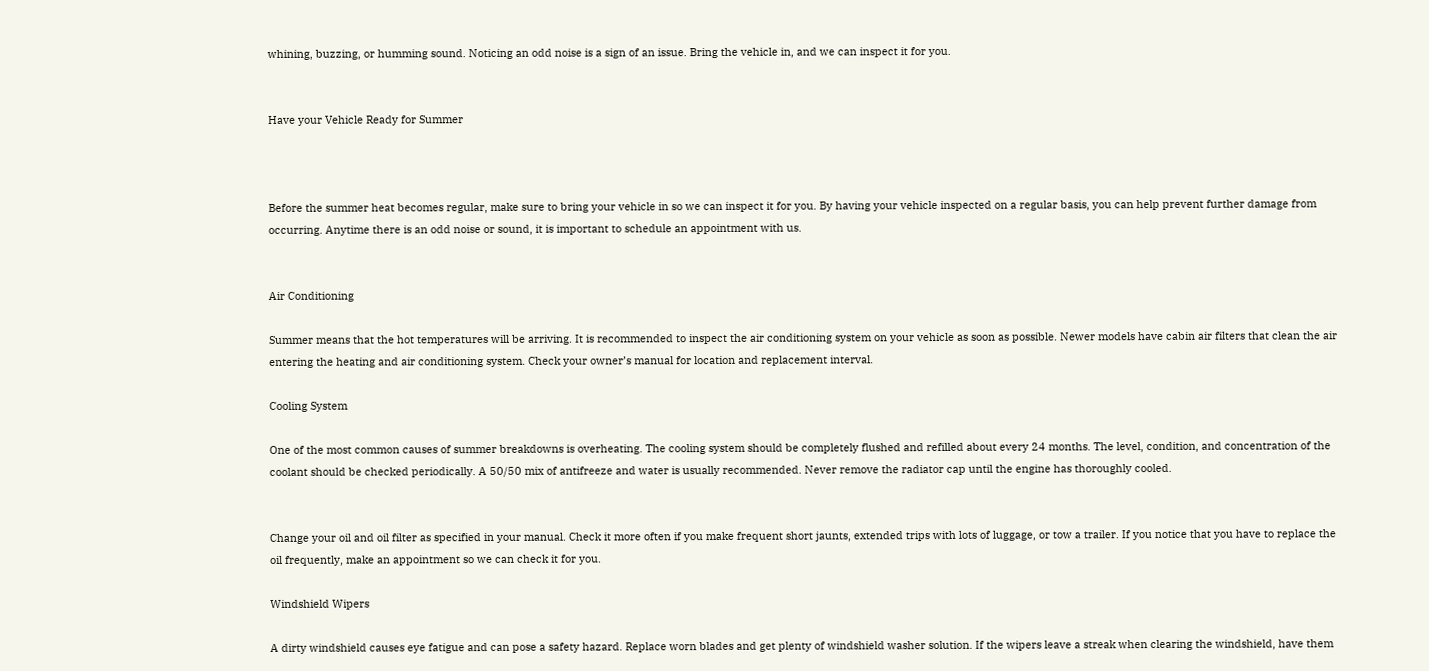whining, buzzing, or humming sound. Noticing an odd noise is a sign of an issue. Bring the vehicle in, and we can inspect it for you.


Have your Vehicle Ready for Summer



Before the summer heat becomes regular, make sure to bring your vehicle in so we can inspect it for you. By having your vehicle inspected on a regular basis, you can help prevent further damage from occurring. Anytime there is an odd noise or sound, it is important to schedule an appointment with us.


Air Conditioning

Summer means that the hot temperatures will be arriving. It is recommended to inspect the air conditioning system on your vehicle as soon as possible. Newer models have cabin air filters that clean the air entering the heating and air conditioning system. Check your owner’s manual for location and replacement interval.

Cooling System

One of the most common causes of summer breakdowns is overheating. The cooling system should be completely flushed and refilled about every 24 months. The level, condition, and concentration of the coolant should be checked periodically. A 50/50 mix of antifreeze and water is usually recommended. Never remove the radiator cap until the engine has thoroughly cooled.


Change your oil and oil filter as specified in your manual. Check it more often if you make frequent short jaunts, extended trips with lots of luggage, or tow a trailer. If you notice that you have to replace the oil frequently, make an appointment so we can check it for you.

Windshield Wipers

A dirty windshield causes eye fatigue and can pose a safety hazard. Replace worn blades and get plenty of windshield washer solution. If the wipers leave a streak when clearing the windshield, have them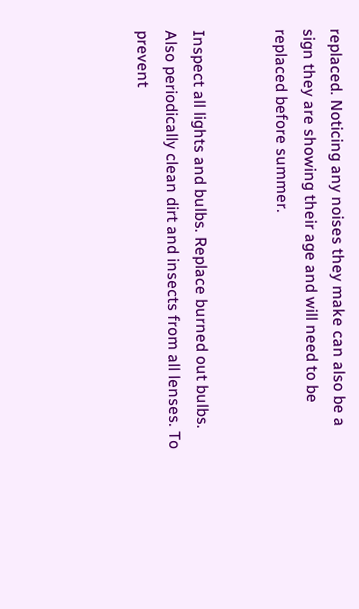replaced. Noticing any noises they make can also be a sign they are showing their age and will need to be replaced before summer.


Inspect all lights and bulbs. Replace burned out bulbs. Also periodically clean dirt and insects from all lenses. To prevent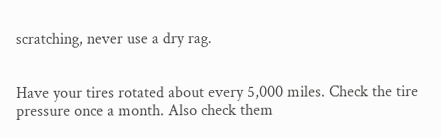scratching, never use a dry rag.


Have your tires rotated about every 5,000 miles. Check the tire pressure once a month. Also check them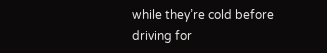while they’re cold before driving for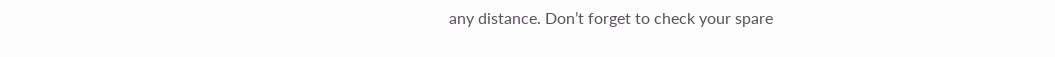any distance. Don’t forget to check your spare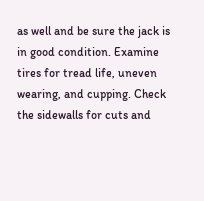as well and be sure the jack is in good condition. Examine tires for tread life, uneven wearing, and cupping. Check the sidewalls for cuts and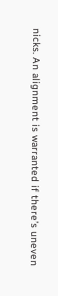nicks. An alignment is warranted if there’s uneven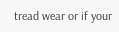tread wear or if your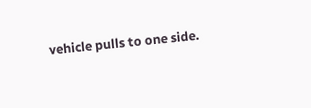vehicle pulls to one side.